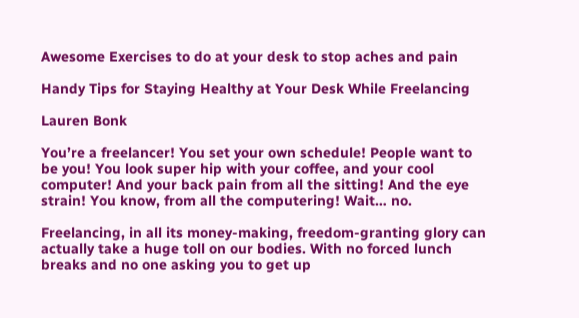Awesome Exercises to do at your desk to stop aches and pain

Handy Tips for Staying Healthy at Your Desk While Freelancing

Lauren Bonk

You’re a freelancer! You set your own schedule! People want to be you! You look super hip with your coffee, and your cool computer! And your back pain from all the sitting! And the eye strain! You know, from all the computering! Wait… no.

Freelancing, in all its money-making, freedom-granting glory can actually take a huge toll on our bodies. With no forced lunch breaks and no one asking you to get up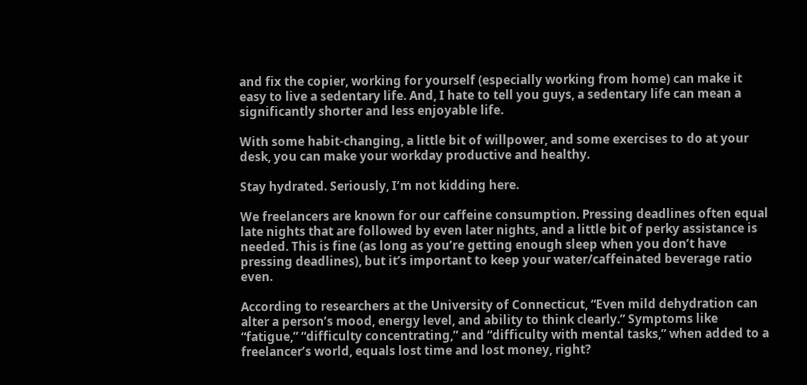and fix the copier, working for yourself (especially working from home) can make it easy to live a sedentary life. And, I hate to tell you guys, a sedentary life can mean a significantly shorter and less enjoyable life.

With some habit-changing, a little bit of willpower, and some exercises to do at your desk, you can make your workday productive and healthy.

Stay hydrated. Seriously, I’m not kidding here.

We freelancers are known for our caffeine consumption. Pressing deadlines often equal late nights that are followed by even later nights, and a little bit of perky assistance is needed. This is fine (as long as you’re getting enough sleep when you don’t have pressing deadlines), but it’s important to keep your water/caffeinated beverage ratio even.

According to researchers at the University of Connecticut, “Even mild dehydration can alter a person’s mood, energy level, and ability to think clearly.” Symptoms like “fatigue,” “difficulty concentrating,” and “difficulty with mental tasks,” when added to a freelancer’s world, equals lost time and lost money, right?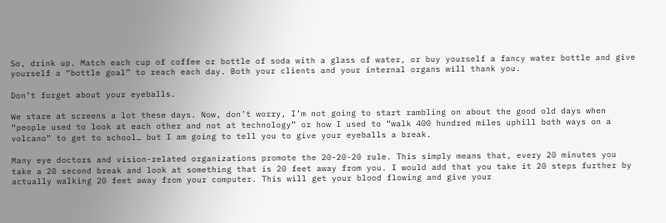So, drink up. Match each cup of coffee or bottle of soda with a glass of water, or buy yourself a fancy water bottle and give yourself a “bottle goal” to reach each day. Both your clients and your internal organs will thank you.

Don’t forget about your eyeballs.

We stare at screens a lot these days. Now, don’t worry, I’m not going to start rambling on about the good old days when “people used to look at each other and not at technology” or how I used to “walk 400 hundred miles uphill both ways on a volcano” to get to school… but I am going to tell you to give your eyeballs a break.

Many eye doctors and vision-related organizations promote the 20-20-20 rule. This simply means that, every 20 minutes you take a 20 second break and look at something that is 20 feet away from you. I would add that you take it 20 steps further by actually walking 20 feet away from your computer. This will get your blood flowing and give your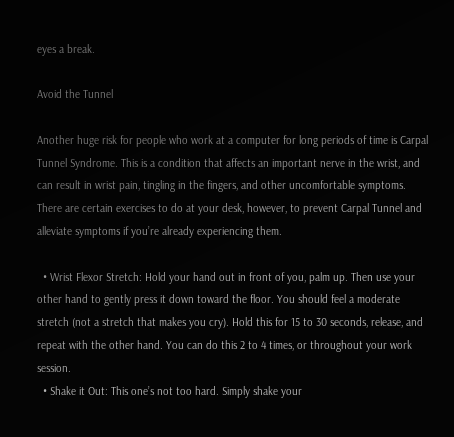eyes a break.

Avoid the Tunnel

Another huge risk for people who work at a computer for long periods of time is Carpal Tunnel Syndrome. This is a condition that affects an important nerve in the wrist, and can result in wrist pain, tingling in the fingers, and other uncomfortable symptoms. There are certain exercises to do at your desk, however, to prevent Carpal Tunnel and alleviate symptoms if you’re already experiencing them.

  • Wrist Flexor Stretch: Hold your hand out in front of you, palm up. Then use your other hand to gently press it down toward the floor. You should feel a moderate stretch (not a stretch that makes you cry). Hold this for 15 to 30 seconds, release, and repeat with the other hand. You can do this 2 to 4 times, or throughout your work session.
  • Shake it Out: This one’s not too hard. Simply shake your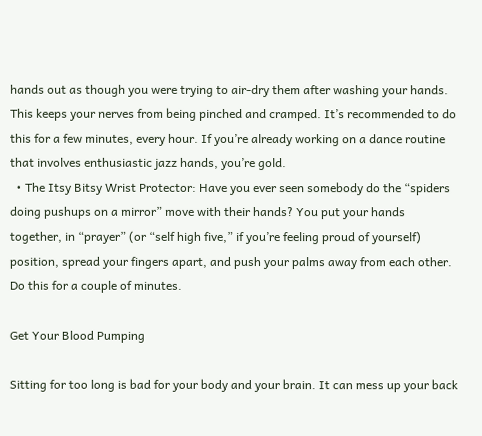hands out as though you were trying to air-dry them after washing your hands. This keeps your nerves from being pinched and cramped. It’s recommended to do this for a few minutes, every hour. If you’re already working on a dance routine that involves enthusiastic jazz hands, you’re gold.
  • The Itsy Bitsy Wrist Protector: Have you ever seen somebody do the “spiders doing pushups on a mirror” move with their hands? You put your hands together, in “prayer” (or “self high five,” if you’re feeling proud of yourself) position, spread your fingers apart, and push your palms away from each other. Do this for a couple of minutes.

Get Your Blood Pumping

Sitting for too long is bad for your body and your brain. It can mess up your back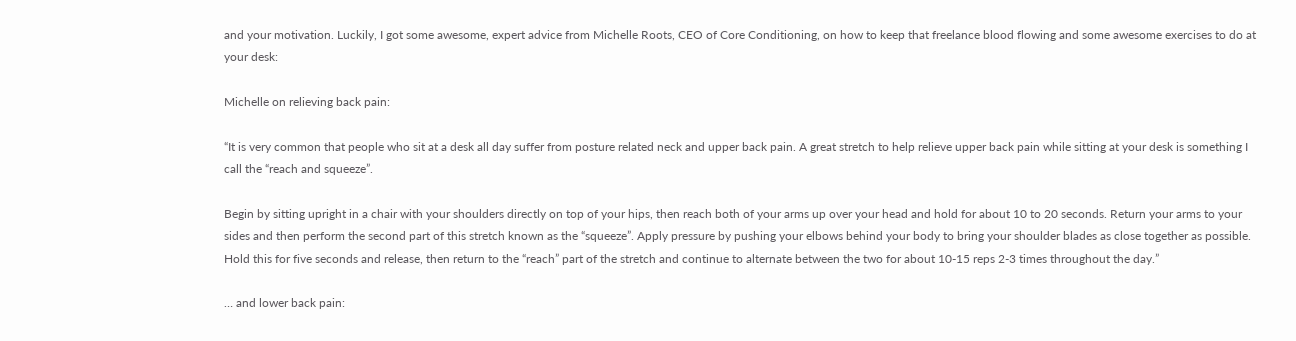and your motivation. Luckily, I got some awesome, expert advice from Michelle Roots, CEO of Core Conditioning, on how to keep that freelance blood flowing and some awesome exercises to do at your desk:

Michelle on relieving back pain:

“It is very common that people who sit at a desk all day suffer from posture related neck and upper back pain. A great stretch to help relieve upper back pain while sitting at your desk is something I call the “reach and squeeze”.

Begin by sitting upright in a chair with your shoulders directly on top of your hips, then reach both of your arms up over your head and hold for about 10 to 20 seconds. Return your arms to your sides and then perform the second part of this stretch known as the “squeeze”. Apply pressure by pushing your elbows behind your body to bring your shoulder blades as close together as possible. Hold this for five seconds and release, then return to the “reach” part of the stretch and continue to alternate between the two for about 10-15 reps 2-3 times throughout the day.”

… and lower back pain: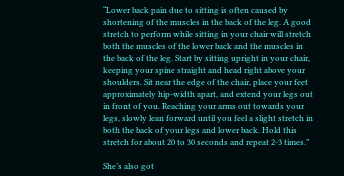“Lower back pain due to sitting is often caused by shortening of the muscles in the back of the leg. A good stretch to perform while sitting in your chair will stretch both the muscles of the lower back and the muscles in the back of the leg. Start by sitting upright in your chair, keeping your spine straight and head right above your shoulders. Sit near the edge of the chair, place your feet approximately hip-width apart, and extend your legs out in front of you. Reaching your arms out towards your legs, slowly lean forward until you feel a slight stretch in both the back of your legs and lower back. Hold this stretch for about 20 to 30 seconds and repeat 2-3 times.”

She’s also got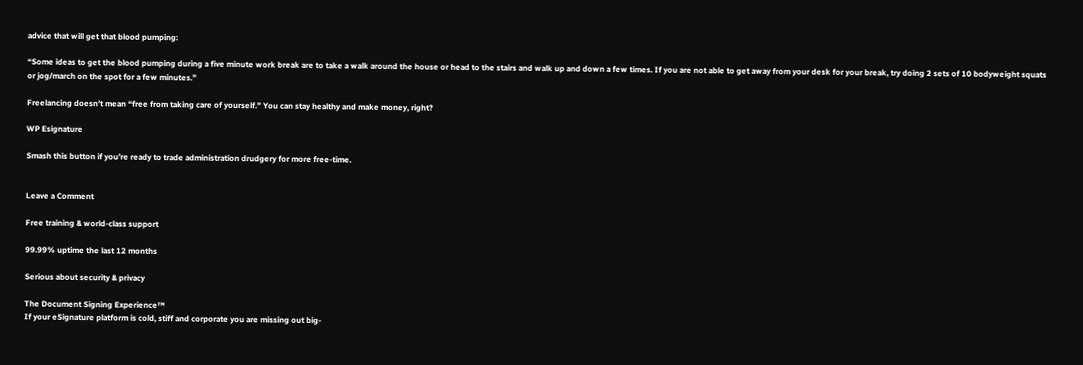advice that will get that blood pumping:

“Some ideas to get the blood pumping during a five minute work break are to take a walk around the house or head to the stairs and walk up and down a few times. If you are not able to get away from your desk for your break, try doing 2 sets of 10 bodyweight squats or jog/march on the spot for a few minutes.”

Freelancing doesn’t mean “free from taking care of yourself.” You can stay healthy and make money, right?

WP Esignature

Smash this button if you’re ready to trade administration drudgery for more free-time.


Leave a Comment

Free training & world-class support

99.99% uptime the last 12 months

Serious about security & privacy

The Document Signing Experience™
If your eSignature platform is cold, stiff and corporate you are missing out big-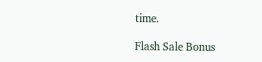time.

Flash Sale Bonus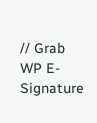// Grab WP E-Signature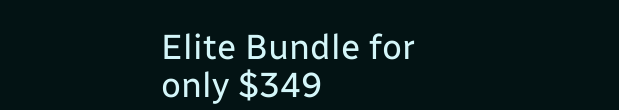Elite Bundle for only $349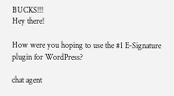BUCKS!!!
Hey there!

How were you hoping to use the #1 E-Signature plugin for WordPress?

chat agent